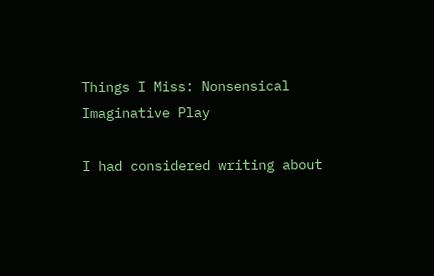Things I Miss: Nonsensical Imaginative Play

I had considered writing about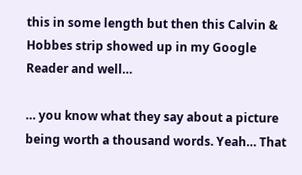this in some length but then this Calvin & Hobbes strip showed up in my Google Reader and well…

… you know what they say about a picture being worth a thousand words. Yeah… That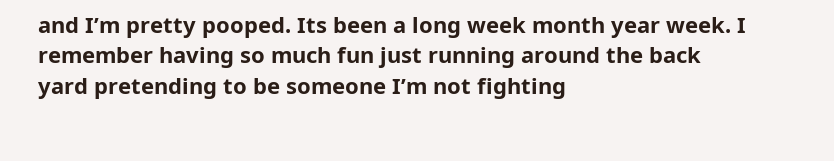and I’m pretty pooped. Its been a long week month year week. I remember having so much fun just running around the back yard pretending to be someone I’m not fighting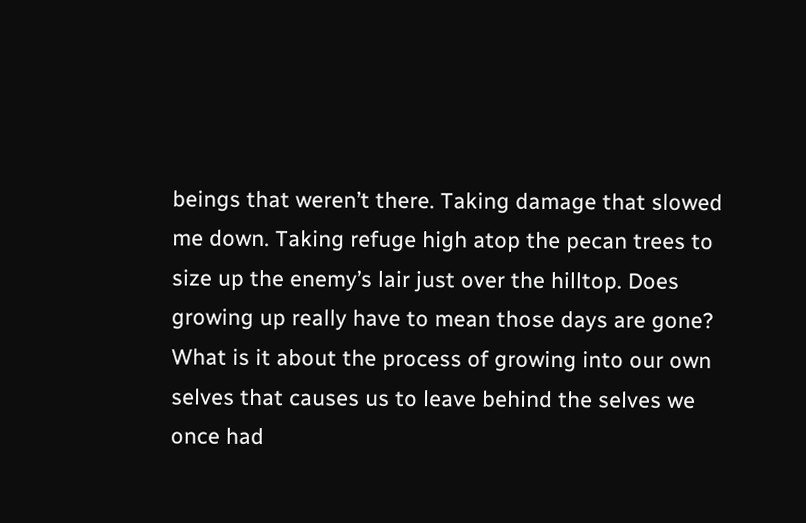beings that weren’t there. Taking damage that slowed me down. Taking refuge high atop the pecan trees to size up the enemy’s lair just over the hilltop. Does growing up really have to mean those days are gone? What is it about the process of growing into our own selves that causes us to leave behind the selves we once had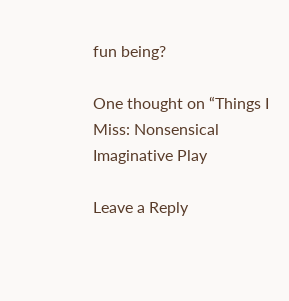fun being?

One thought on “Things I Miss: Nonsensical Imaginative Play

Leave a Reply